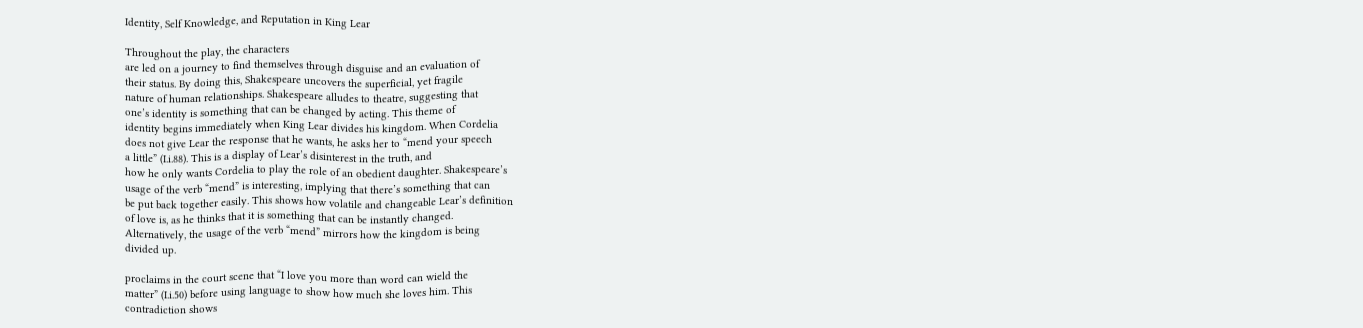Identity, Self Knowledge, and Reputation in King Lear

Throughout the play, the characters
are led on a journey to find themselves through disguise and an evaluation of
their status. By doing this, Shakespeare uncovers the superficial, yet fragile
nature of human relationships. Shakespeare alludes to theatre, suggesting that
one’s identity is something that can be changed by acting. This theme of
identity begins immediately when King Lear divides his kingdom. When Cordelia
does not give Lear the response that he wants, he asks her to “mend your speech
a little” (I.i.88). This is a display of Lear’s disinterest in the truth, and
how he only wants Cordelia to play the role of an obedient daughter. Shakespeare’s
usage of the verb “mend” is interesting, implying that there’s something that can
be put back together easily. This shows how volatile and changeable Lear’s definition
of love is, as he thinks that it is something that can be instantly changed.
Alternatively, the usage of the verb “mend” mirrors how the kingdom is being
divided up.

proclaims in the court scene that “I love you more than word can wield the
matter” (I.i.50) before using language to show how much she loves him. This
contradiction shows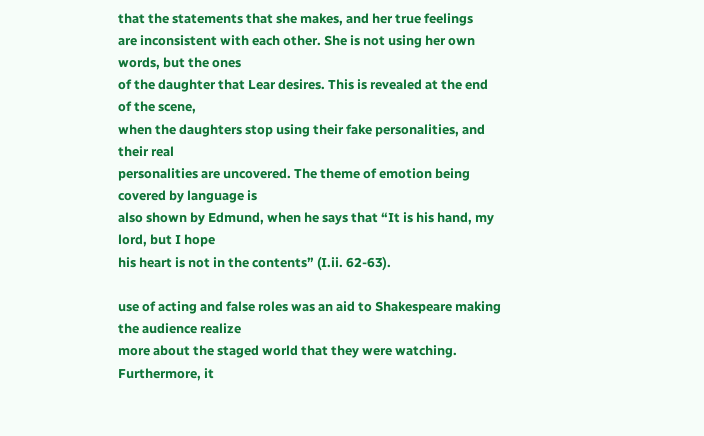that the statements that she makes, and her true feelings
are inconsistent with each other. She is not using her own words, but the ones
of the daughter that Lear desires. This is revealed at the end of the scene,
when the daughters stop using their fake personalities, and their real
personalities are uncovered. The theme of emotion being covered by language is
also shown by Edmund, when he says that “It is his hand, my lord, but I hope
his heart is not in the contents” (I.ii. 62-63).

use of acting and false roles was an aid to Shakespeare making the audience realize
more about the staged world that they were watching. Furthermore, it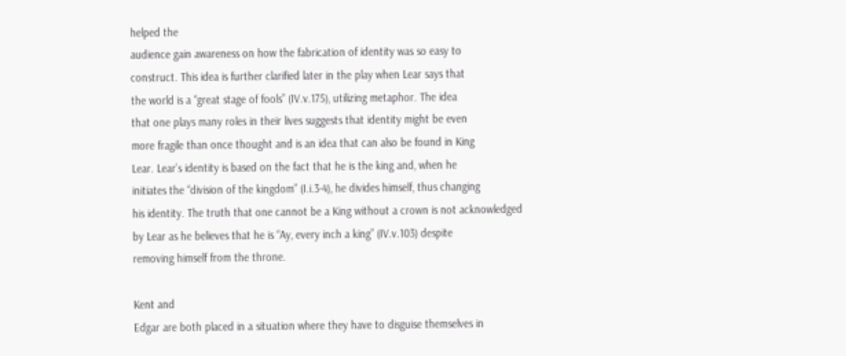helped the
audience gain awareness on how the fabrication of identity was so easy to
construct. This idea is further clarified later in the play when Lear says that
the world is a “great stage of fools” (IV.v.175), utilizing metaphor. The idea
that one plays many roles in their lives suggests that identity might be even
more fragile than once thought and is an idea that can also be found in King
Lear. Lear’s identity is based on the fact that he is the king and, when he
initiates the “division of the kingdom” (I.i.3-4), he divides himself, thus changing
his identity. The truth that one cannot be a King without a crown is not acknowledged
by Lear as he believes that he is “Ay, every inch a king” (IV.v.103) despite
removing himself from the throne.

Kent and
Edgar are both placed in a situation where they have to disguise themselves in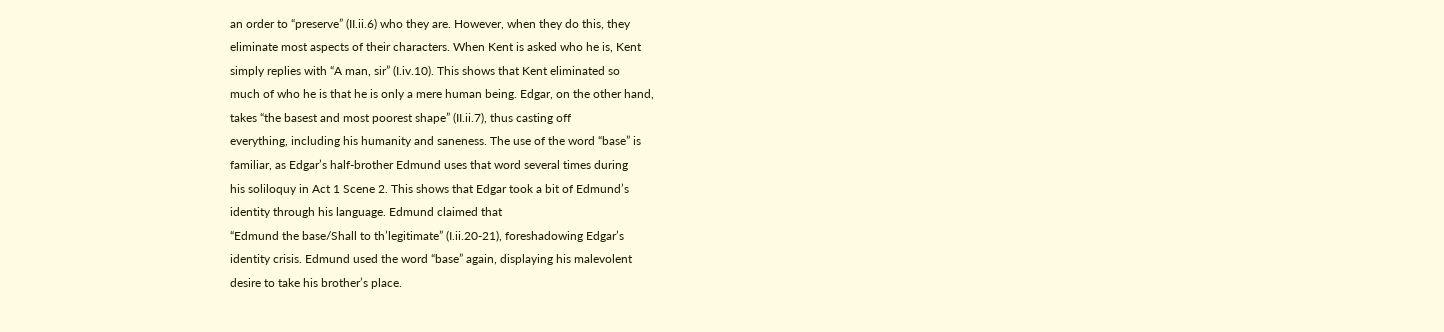an order to “preserve” (II.ii.6) who they are. However, when they do this, they
eliminate most aspects of their characters. When Kent is asked who he is, Kent
simply replies with “A man, sir” (I.iv.10). This shows that Kent eliminated so
much of who he is that he is only a mere human being. Edgar, on the other hand,
takes “the basest and most poorest shape” (II.ii.7), thus casting off
everything, including his humanity and saneness. The use of the word “base” is
familiar, as Edgar’s half-brother Edmund uses that word several times during
his soliloquy in Act 1 Scene 2. This shows that Edgar took a bit of Edmund’s
identity through his language. Edmund claimed that
“Edmund the base/Shall to th’legitimate” (I.ii.20-21), foreshadowing Edgar’s
identity crisis. Edmund used the word “base” again, displaying his malevolent
desire to take his brother’s place.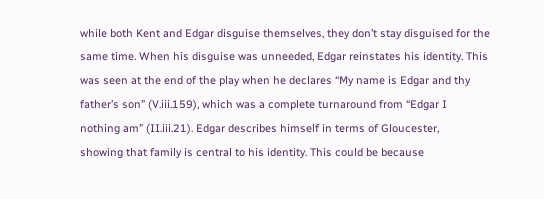while both Kent and Edgar disguise themselves, they don’t stay disguised for the
same time. When his disguise was unneeded, Edgar reinstates his identity. This
was seen at the end of the play when he declares “My name is Edgar and thy
father’s son” (V.iii.159), which was a complete turnaround from “Edgar I
nothing am” (II.iii.21). Edgar describes himself in terms of Gloucester,
showing that family is central to his identity. This could be because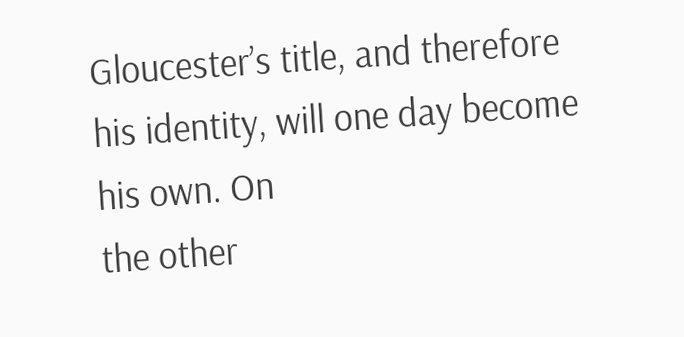Gloucester’s title, and therefore his identity, will one day become his own. On
the other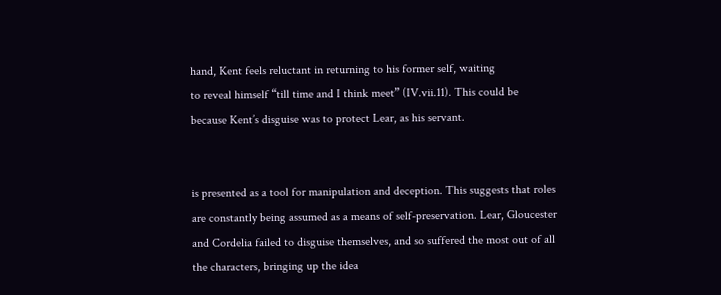hand, Kent feels reluctant in returning to his former self, waiting
to reveal himself “till time and I think meet” (IV.vii.11). This could be
because Kent’s disguise was to protect Lear, as his servant.


is presented as a tool for manipulation and deception. This suggests that roles
are constantly being assumed as a means of self-preservation. Lear, Gloucester
and Cordelia failed to disguise themselves, and so suffered the most out of all
the characters, bringing up the idea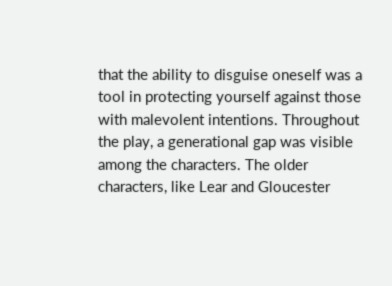that the ability to disguise oneself was a
tool in protecting yourself against those with malevolent intentions. Throughout
the play, a generational gap was visible among the characters. The older
characters, like Lear and Gloucester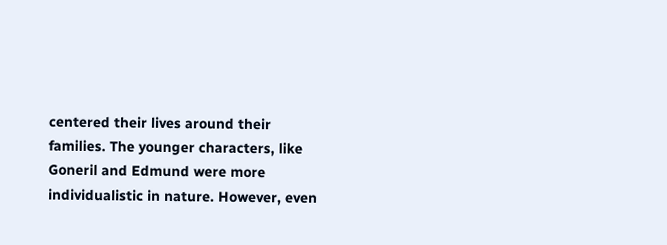centered their lives around their
families. The younger characters, like Goneril and Edmund were more
individualistic in nature. However, even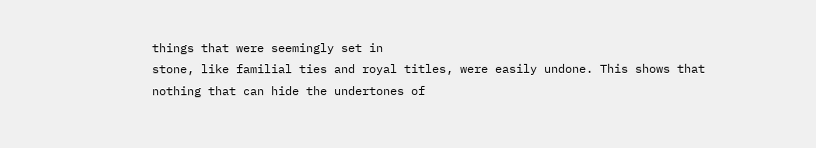things that were seemingly set in
stone, like familial ties and royal titles, were easily undone. This shows that
nothing that can hide the undertones of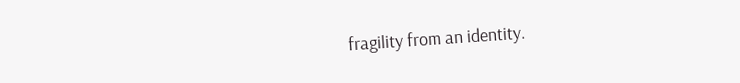fragility from an identity.